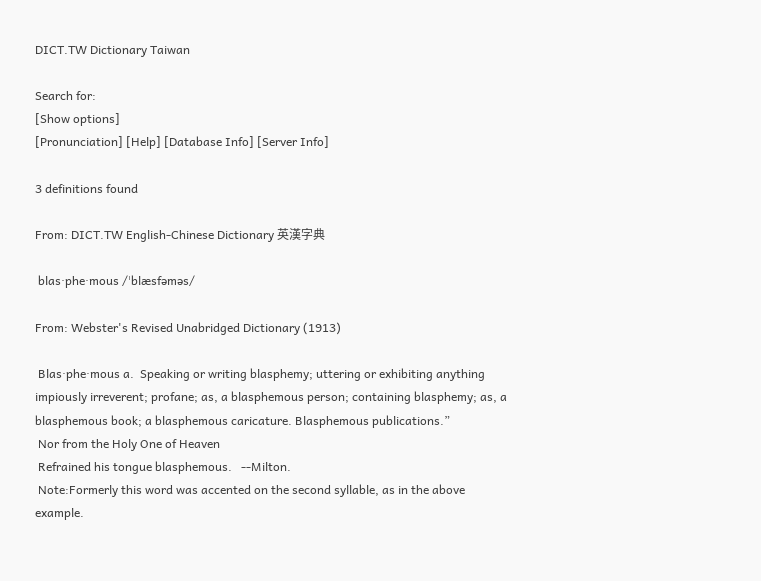DICT.TW Dictionary Taiwan

Search for:
[Show options]
[Pronunciation] [Help] [Database Info] [Server Info]

3 definitions found

From: DICT.TW English-Chinese Dictionary 英漢字典

 blas·phe·mous /ˈblæsfəməs/

From: Webster's Revised Unabridged Dictionary (1913)

 Blas·phe·mous a.  Speaking or writing blasphemy; uttering or exhibiting anything impiously irreverent; profane; as, a blasphemous person; containing blasphemy; as, a blasphemous book; a blasphemous caricature. Blasphemous publications.”
 Nor from the Holy One of Heaven
 Refrained his tongue blasphemous.   --Milton.
 Note:Formerly this word was accented on the second syllable, as in the above example.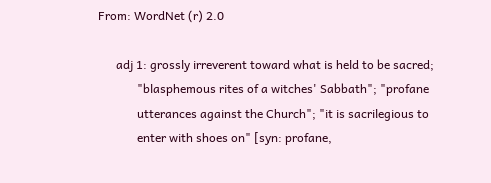From: WordNet (r) 2.0

      adj 1: grossly irreverent toward what is held to be sacred;
             "blasphemous rites of a witches' Sabbath"; "profane
             utterances against the Church"; "it is sacrilegious to
             enter with shoes on" [syn: profane,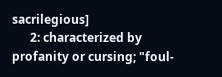sacrilegious]
      2: characterized by profanity or cursing; "foul-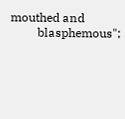mouthed and
         blasphemous";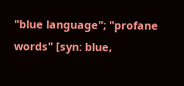"blue language"; "profane words" [syn: blue,